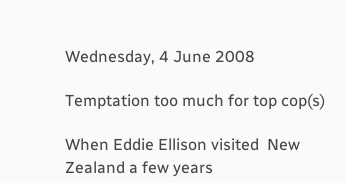Wednesday, 4 June 2008

Temptation too much for top cop(s)

When Eddie Ellison visited  New Zealand a few years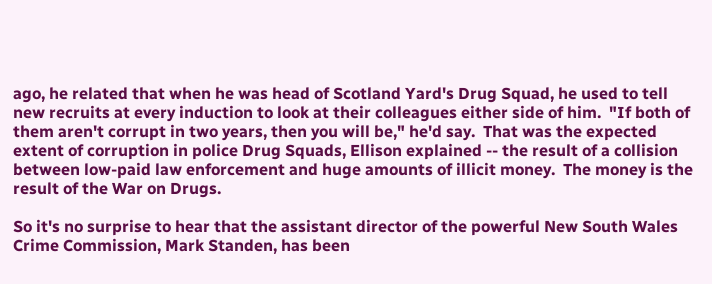ago, he related that when he was head of Scotland Yard's Drug Squad, he used to tell new recruits at every induction to look at their colleagues either side of him.  "If both of them aren't corrupt in two years, then you will be," he'd say.  That was the expected extent of corruption in police Drug Squads, Ellison explained -- the result of a collision between low-paid law enforcement and huge amounts of illicit money.  The money is the result of the War on Drugs.

So it's no surprise to hear that the assistant director of the powerful New South Wales Crime Commission, Mark Standen, has been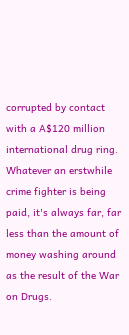corrupted by contact with a A$120 million international drug ring.  Whatever an erstwhile crime fighter is being paid, it's always far, far less than the amount of money washing around as the result of the War on Drugs.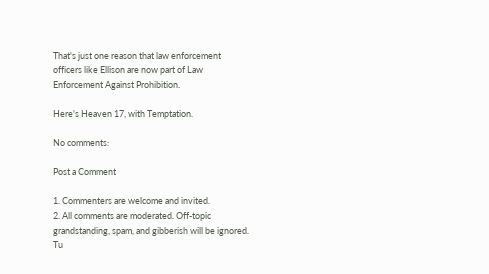That's just one reason that law enforcement officers like Ellison are now part of Law Enforcement Against Prohibition.

Here's Heaven 17, with Temptation.

No comments:

Post a Comment

1. Commenters are welcome and invited.
2. All comments are moderated. Off-topic grandstanding, spam, and gibberish will be ignored. Tu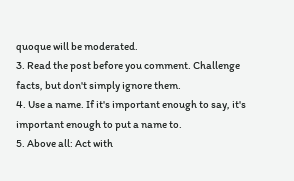quoque will be moderated.
3. Read the post before you comment. Challenge facts, but don't simply ignore them.
4. Use a name. If it's important enough to say, it's important enough to put a name to.
5. Above all: Act with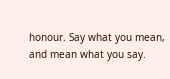honour. Say what you mean, and mean what you say.